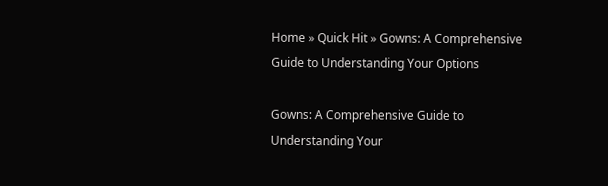Home » Quick Hit » Gowns: A Comprehensive Guide to Understanding Your Options

Gowns: A Comprehensive Guide to Understanding Your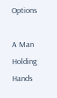Options

A Man Holding Hands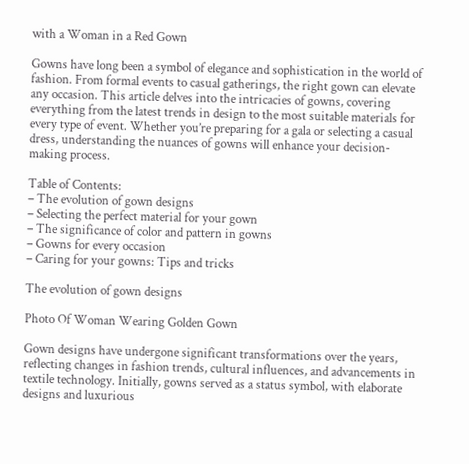with a Woman in a Red Gown

Gowns have long been a symbol of elegance and sophistication in the world of fashion. From formal events to casual gatherings, the right gown can elevate any occasion. This article delves into the intricacies of gowns, covering everything from the latest trends in design to the most suitable materials for every type of event. Whether you’re preparing for a gala or selecting a casual dress, understanding the nuances of gowns will enhance your decision-making process.

Table of Contents:
– The evolution of gown designs
– Selecting the perfect material for your gown
– The significance of color and pattern in gowns
– Gowns for every occasion
– Caring for your gowns: Tips and tricks

The evolution of gown designs

Photo Of Woman Wearing Golden Gown

Gown designs have undergone significant transformations over the years, reflecting changes in fashion trends, cultural influences, and advancements in textile technology. Initially, gowns served as a status symbol, with elaborate designs and luxurious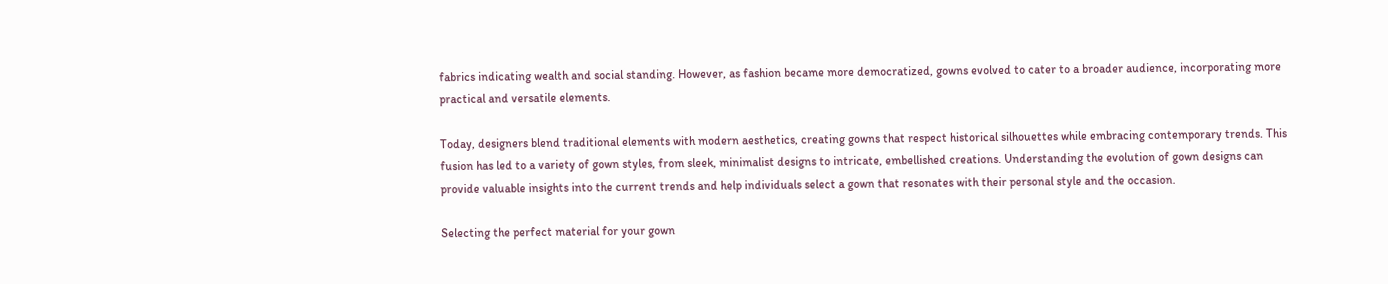fabrics indicating wealth and social standing. However, as fashion became more democratized, gowns evolved to cater to a broader audience, incorporating more practical and versatile elements.

Today, designers blend traditional elements with modern aesthetics, creating gowns that respect historical silhouettes while embracing contemporary trends. This fusion has led to a variety of gown styles, from sleek, minimalist designs to intricate, embellished creations. Understanding the evolution of gown designs can provide valuable insights into the current trends and help individuals select a gown that resonates with their personal style and the occasion.

Selecting the perfect material for your gown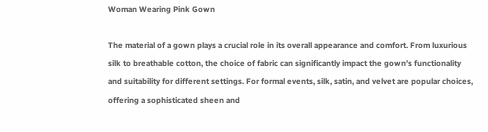Woman Wearing Pink Gown

The material of a gown plays a crucial role in its overall appearance and comfort. From luxurious silk to breathable cotton, the choice of fabric can significantly impact the gown’s functionality and suitability for different settings. For formal events, silk, satin, and velvet are popular choices, offering a sophisticated sheen and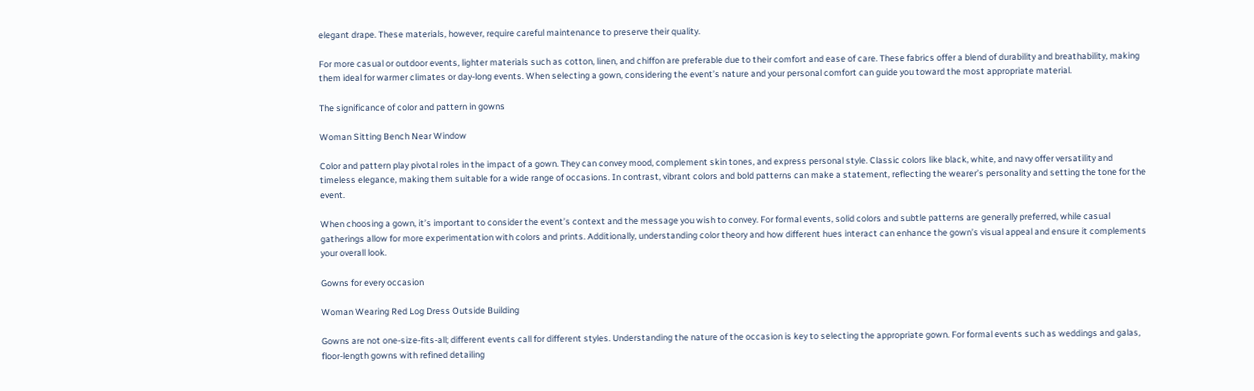elegant drape. These materials, however, require careful maintenance to preserve their quality.

For more casual or outdoor events, lighter materials such as cotton, linen, and chiffon are preferable due to their comfort and ease of care. These fabrics offer a blend of durability and breathability, making them ideal for warmer climates or day-long events. When selecting a gown, considering the event’s nature and your personal comfort can guide you toward the most appropriate material.

The significance of color and pattern in gowns

Woman Sitting Bench Near Window

Color and pattern play pivotal roles in the impact of a gown. They can convey mood, complement skin tones, and express personal style. Classic colors like black, white, and navy offer versatility and timeless elegance, making them suitable for a wide range of occasions. In contrast, vibrant colors and bold patterns can make a statement, reflecting the wearer’s personality and setting the tone for the event.

When choosing a gown, it’s important to consider the event’s context and the message you wish to convey. For formal events, solid colors and subtle patterns are generally preferred, while casual gatherings allow for more experimentation with colors and prints. Additionally, understanding color theory and how different hues interact can enhance the gown’s visual appeal and ensure it complements your overall look.

Gowns for every occasion

Woman Wearing Red Log Dress Outside Building

Gowns are not one-size-fits-all; different events call for different styles. Understanding the nature of the occasion is key to selecting the appropriate gown. For formal events such as weddings and galas, floor-length gowns with refined detailing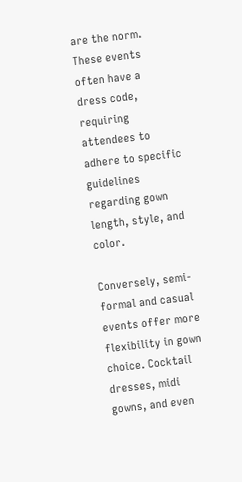are the norm. These events often have a dress code, requiring attendees to adhere to specific guidelines regarding gown length, style, and color.

Conversely, semi-formal and casual events offer more flexibility in gown choice. Cocktail dresses, midi gowns, and even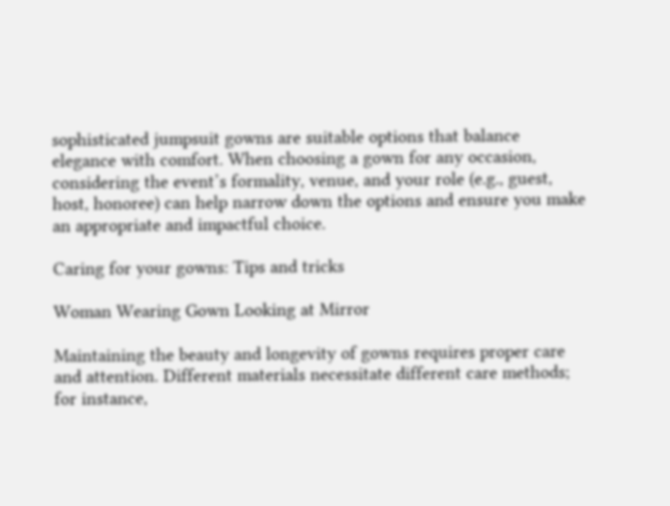sophisticated jumpsuit gowns are suitable options that balance elegance with comfort. When choosing a gown for any occasion, considering the event’s formality, venue, and your role (e.g., guest, host, honoree) can help narrow down the options and ensure you make an appropriate and impactful choice.

Caring for your gowns: Tips and tricks

Woman Wearing Gown Looking at Mirror

Maintaining the beauty and longevity of gowns requires proper care and attention. Different materials necessitate different care methods; for instance,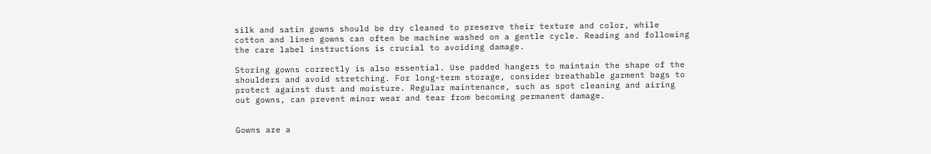silk and satin gowns should be dry cleaned to preserve their texture and color, while cotton and linen gowns can often be machine washed on a gentle cycle. Reading and following the care label instructions is crucial to avoiding damage.

Storing gowns correctly is also essential. Use padded hangers to maintain the shape of the shoulders and avoid stretching. For long-term storage, consider breathable garment bags to protect against dust and moisture. Regular maintenance, such as spot cleaning and airing out gowns, can prevent minor wear and tear from becoming permanent damage.


Gowns are a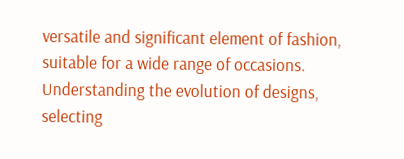versatile and significant element of fashion, suitable for a wide range of occasions. Understanding the evolution of designs, selecting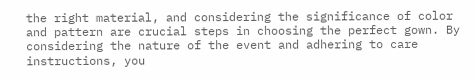the right material, and considering the significance of color and pattern are crucial steps in choosing the perfect gown. By considering the nature of the event and adhering to care instructions, you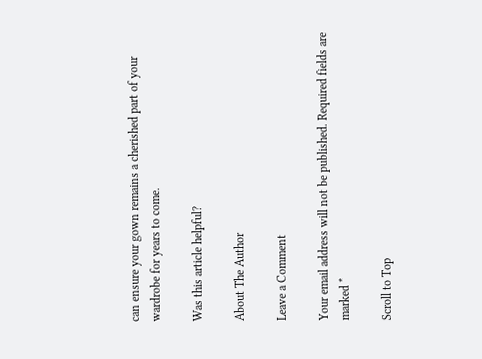can ensure your gown remains a cherished part of your wardrobe for years to come.

Was this article helpful?

About The Author

Leave a Comment

Your email address will not be published. Required fields are marked *

Scroll to Top